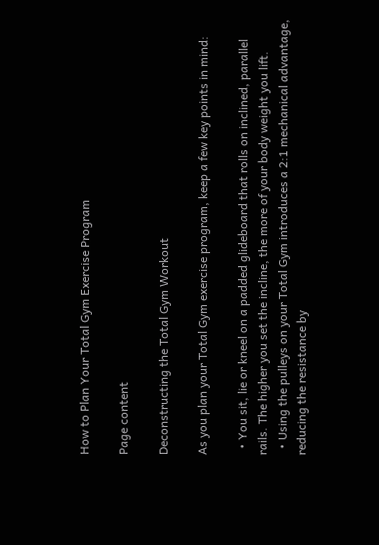How to Plan Your Total Gym Exercise Program

Page content

Deconstructing the Total Gym Workout

As you plan your Total Gym exercise program, keep a few key points in mind:

  • You sit, lie or kneel on a padded glideboard that rolls on inclined, parallel rails. The higher you set the incline, the more of your body weight you lift.
  • Using the pulleys on your Total Gym introduces a 2:1 mechanical advantage, reducing the resistance by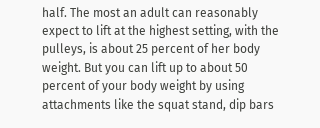half. The most an adult can reasonably expect to lift at the highest setting, with the pulleys, is about 25 percent of her body weight. But you can lift up to about 50 percent of your body weight by using attachments like the squat stand, dip bars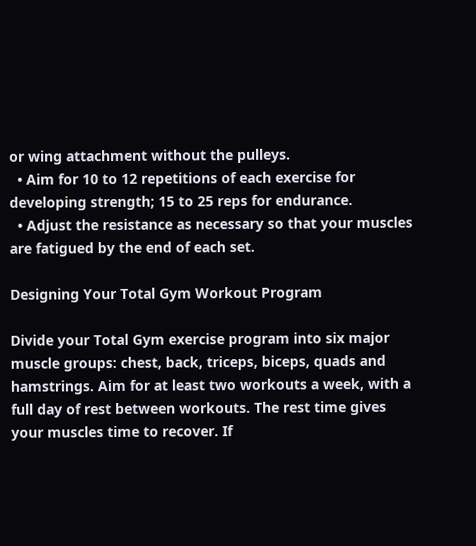or wing attachment without the pulleys.
  • Aim for 10 to 12 repetitions of each exercise for developing strength; 15 to 25 reps for endurance.
  • Adjust the resistance as necessary so that your muscles are fatigued by the end of each set.

Designing Your Total Gym Workout Program

Divide your Total Gym exercise program into six major muscle groups: chest, back, triceps, biceps, quads and hamstrings. Aim for at least two workouts a week, with a full day of rest between workouts. The rest time gives your muscles time to recover. If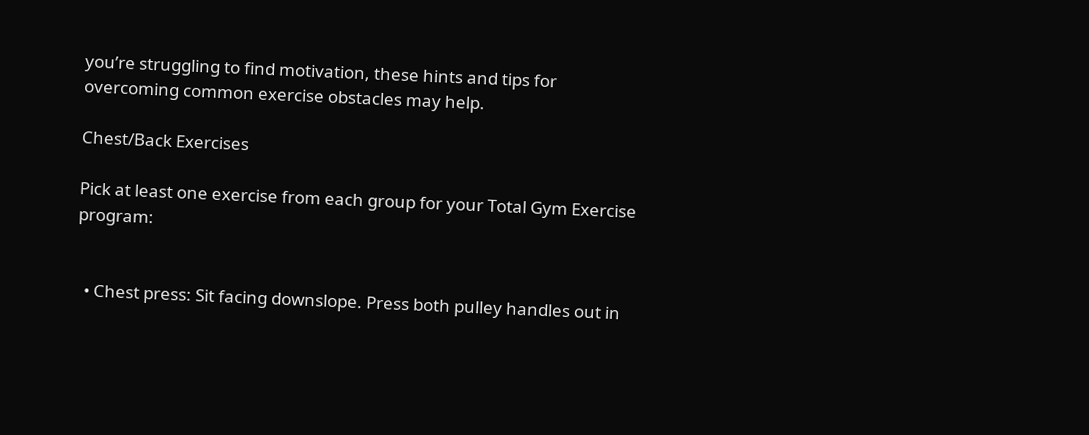you’re struggling to find motivation, these hints and tips for overcoming common exercise obstacles may help.

Chest/Back Exercises

Pick at least one exercise from each group for your Total Gym Exercise program:


  • Chest press: Sit facing downslope. Press both pulley handles out in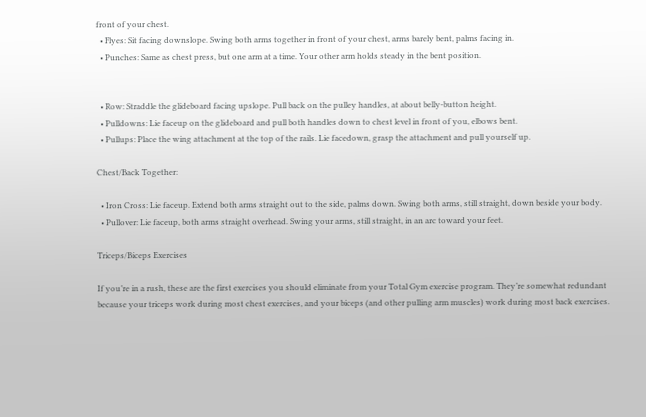front of your chest.
  • Flyes: Sit facing downslope. Swing both arms together in front of your chest, arms barely bent, palms facing in.
  • Punches: Same as chest press, but one arm at a time. Your other arm holds steady in the bent position.


  • Row: Straddle the glideboard facing upslope. Pull back on the pulley handles, at about belly-button height.
  • Pulldowns: Lie faceup on the glideboard and pull both handles down to chest level in front of you, elbows bent.
  • Pullups: Place the wing attachment at the top of the rails. Lie facedown, grasp the attachment and pull yourself up.

Chest/Back Together:

  • Iron Cross: Lie faceup. Extend both arms straight out to the side, palms down. Swing both arms, still straight, down beside your body.
  • Pullover: Lie faceup, both arms straight overhead. Swing your arms, still straight, in an arc toward your feet.

Triceps/Biceps Exercises

If you’re in a rush, these are the first exercises you should eliminate from your Total Gym exercise program. They’re somewhat redundant because your triceps work during most chest exercises, and your biceps (and other pulling arm muscles) work during most back exercises.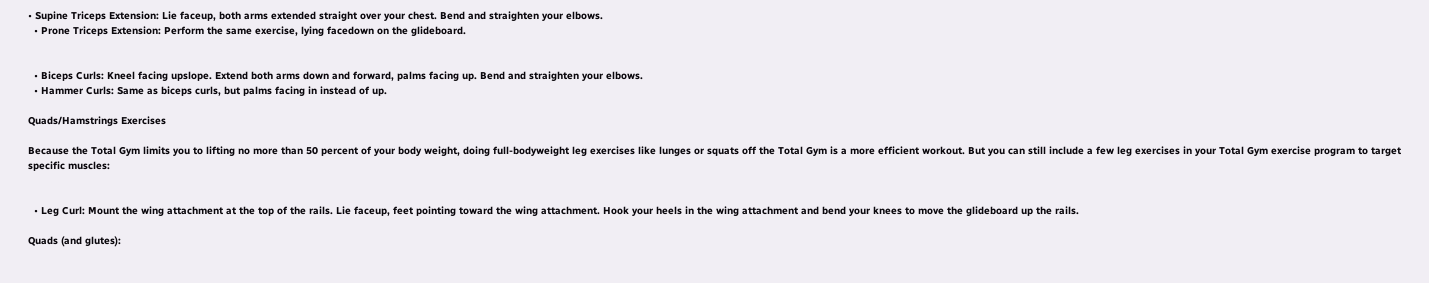• Supine Triceps Extension: Lie faceup, both arms extended straight over your chest. Bend and straighten your elbows.
  • Prone Triceps Extension: Perform the same exercise, lying facedown on the glideboard.


  • Biceps Curls: Kneel facing upslope. Extend both arms down and forward, palms facing up. Bend and straighten your elbows.
  • Hammer Curls: Same as biceps curls, but palms facing in instead of up.

Quads/Hamstrings Exercises

Because the Total Gym limits you to lifting no more than 50 percent of your body weight, doing full-bodyweight leg exercises like lunges or squats off the Total Gym is a more efficient workout. But you can still include a few leg exercises in your Total Gym exercise program to target specific muscles:


  • Leg Curl: Mount the wing attachment at the top of the rails. Lie faceup, feet pointing toward the wing attachment. Hook your heels in the wing attachment and bend your knees to move the glideboard up the rails.

Quads (and glutes):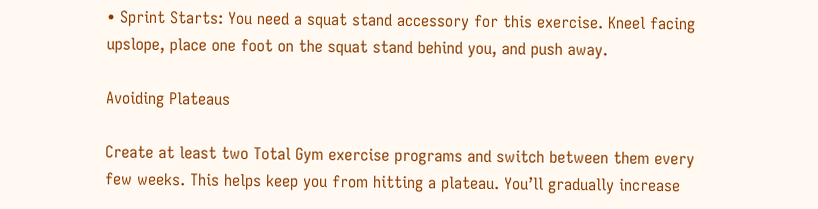• Sprint Starts: You need a squat stand accessory for this exercise. Kneel facing upslope, place one foot on the squat stand behind you, and push away.

Avoiding Plateaus

Create at least two Total Gym exercise programs and switch between them every few weeks. This helps keep you from hitting a plateau. You’ll gradually increase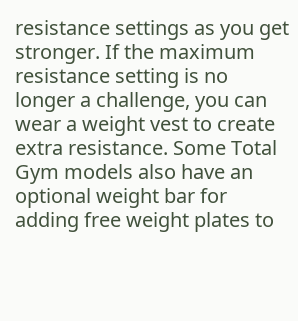resistance settings as you get stronger. If the maximum resistance setting is no longer a challenge, you can wear a weight vest to create extra resistance. Some Total Gym models also have an optional weight bar for adding free weight plates to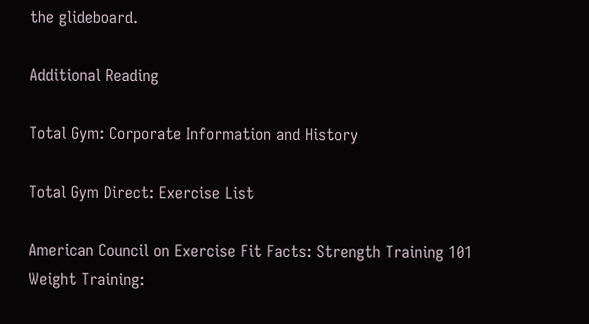the glideboard.

Additional Reading

Total Gym: Corporate Information and History

Total Gym Direct: Exercise List

American Council on Exercise Fit Facts: Strength Training 101 Weight Training: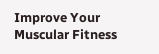Improve Your Muscular Fitness